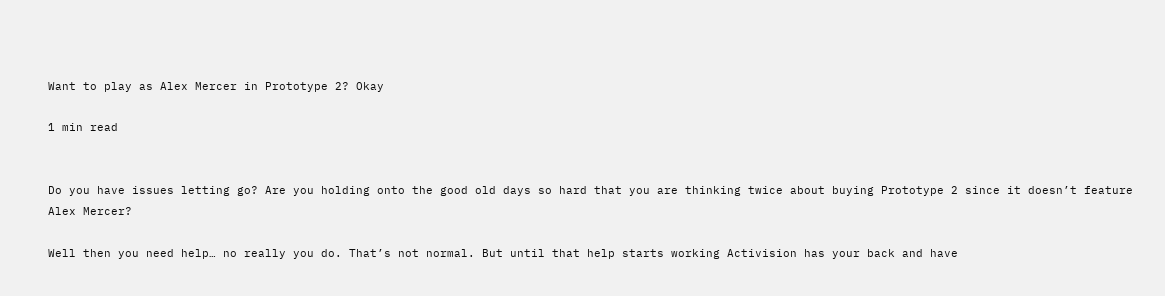Want to play as Alex Mercer in Prototype 2? Okay

1 min read


Do you have issues letting go? Are you holding onto the good old days so hard that you are thinking twice about buying Prototype 2 since it doesn’t feature Alex Mercer?

Well then you need help… no really you do. That’s not normal. But until that help starts working Activision has your back and have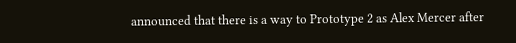announced that there is a way to Prototype 2 as Alex Mercer after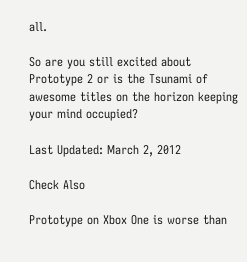all.

So are you still excited about Prototype 2 or is the Tsunami of awesome titles on the horizon keeping your mind occupied?

Last Updated: March 2, 2012

Check Also

Prototype on Xbox One is worse than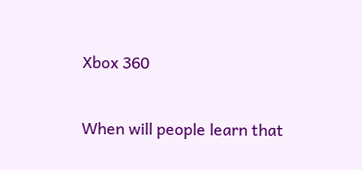Xbox 360

When will people learn that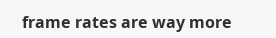frame rates are way more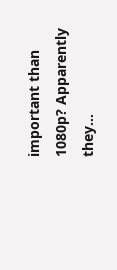important than 1080p? Apparently they…